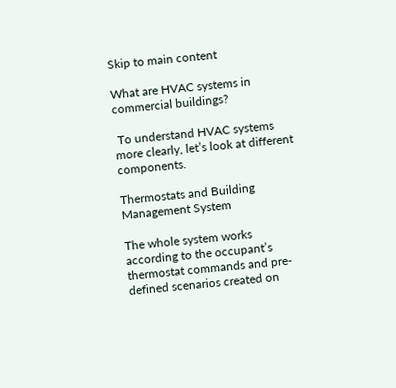Skip to main content

What are HVAC systems in commercial buildings?

 To understand HVAC systems more clearly, let’s look at different components.

Thermostats and Building Management System

The whole system works according to the occupant’s thermostat commands and pre-defined scenarios created on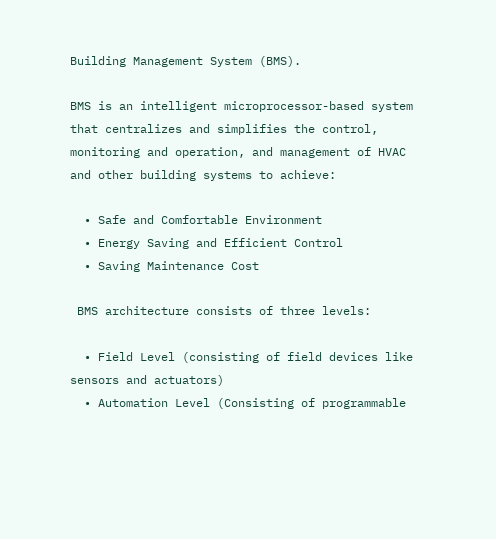Building Management System (BMS).

BMS is an intelligent microprocessor-based system that centralizes and simplifies the control, monitoring and operation, and management of HVAC and other building systems to achieve:

  • Safe and Comfortable Environment
  • Energy Saving and Efficient Control
  • Saving Maintenance Cost

 BMS architecture consists of three levels:

  • Field Level (consisting of field devices like sensors and actuators)
  • Automation Level (Consisting of programmable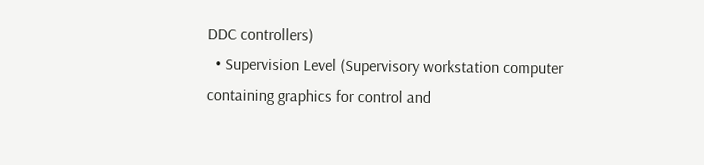DDC controllers)
  • Supervision Level (Supervisory workstation computer containing graphics for control and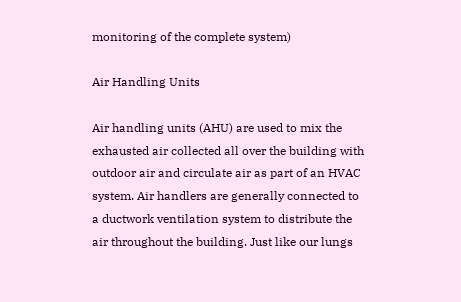monitoring of the complete system)

Air Handling Units

Air handling units (AHU) are used to mix the exhausted air collected all over the building with outdoor air and circulate air as part of an HVAC system. Air handlers are generally connected to a ductwork ventilation system to distribute the air throughout the building. Just like our lungs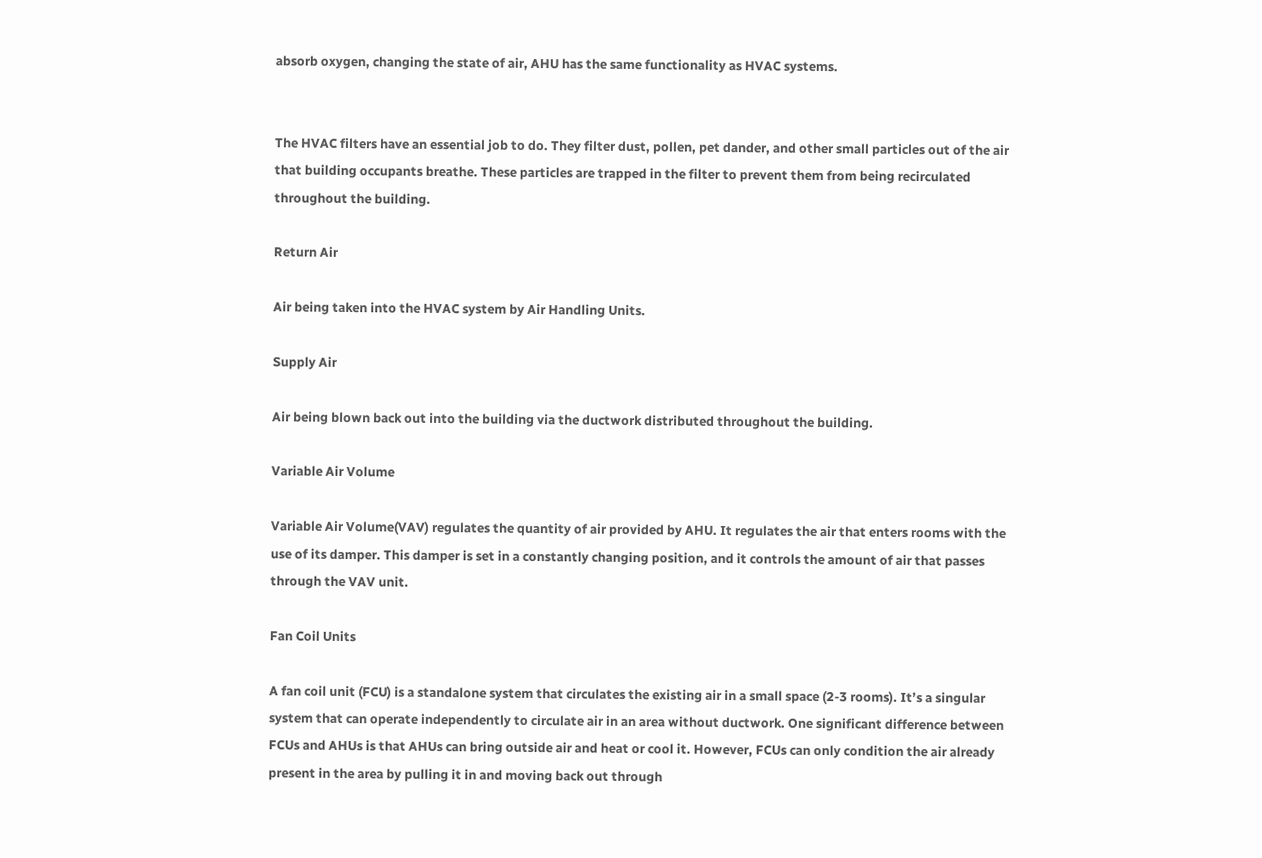absorb oxygen, changing the state of air, AHU has the same functionality as HVAC systems.


The HVAC filters have an essential job to do. They filter dust, pollen, pet dander, and other small particles out of the air that building occupants breathe. These particles are trapped in the filter to prevent them from being recirculated throughout the building.

Return Air

Air being taken into the HVAC system by Air Handling Units.

Supply Air

Air being blown back out into the building via the ductwork distributed throughout the building.

Variable Air Volume

Variable Air Volume(VAV) regulates the quantity of air provided by AHU. It regulates the air that enters rooms with the use of its damper. This damper is set in a constantly changing position, and it controls the amount of air that passes through the VAV unit.

Fan Coil Units

A fan coil unit (FCU) is a standalone system that circulates the existing air in a small space (2-3 rooms). It’s a singular system that can operate independently to circulate air in an area without ductwork. One significant difference between FCUs and AHUs is that AHUs can bring outside air and heat or cool it. However, FCUs can only condition the air already present in the area by pulling it in and moving back out through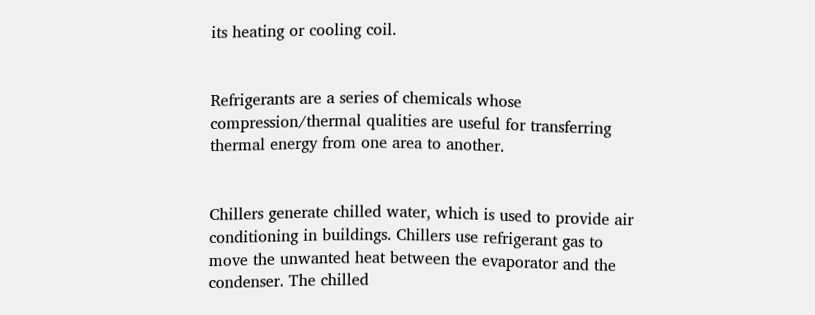its heating or cooling coil.


Refrigerants are a series of chemicals whose compression/thermal qualities are useful for transferring thermal energy from one area to another.


Chillers generate chilled water, which is used to provide air conditioning in buildings. Chillers use refrigerant gas to move the unwanted heat between the evaporator and the condenser. The chilled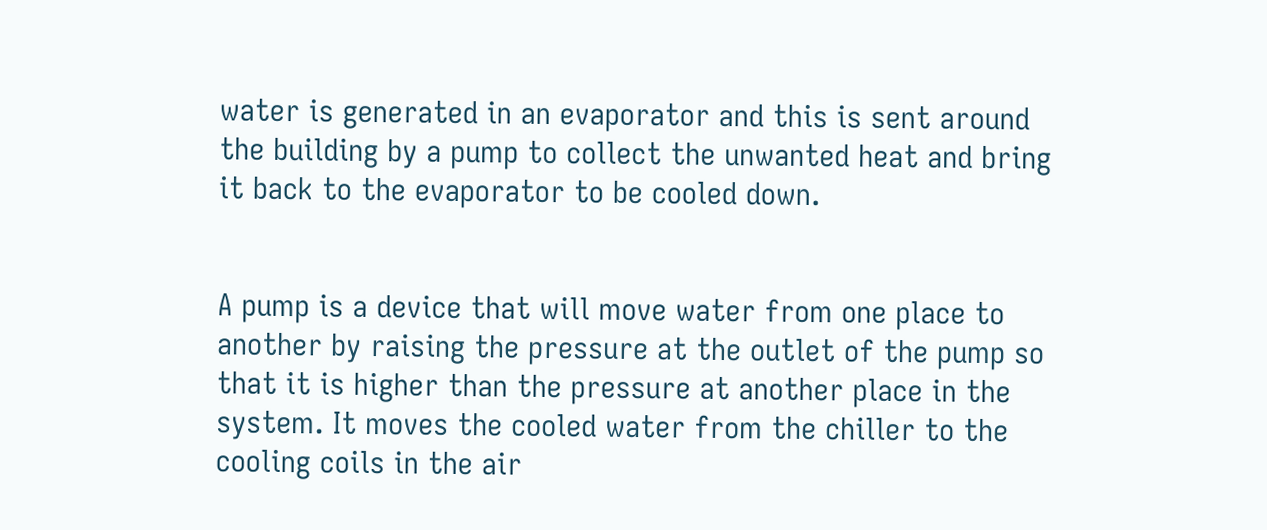water is generated in an evaporator and this is sent around the building by a pump to collect the unwanted heat and bring it back to the evaporator to be cooled down.


A pump is a device that will move water from one place to another by raising the pressure at the outlet of the pump so that it is higher than the pressure at another place in the system. It moves the cooled water from the chiller to the cooling coils in the air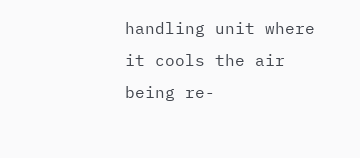handling unit where it cools the air being re-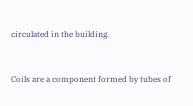circulated in the building.


Coils are a component formed by tubes of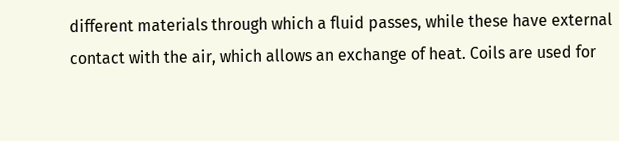different materials through which a fluid passes, while these have external contact with the air, which allows an exchange of heat. Coils are used for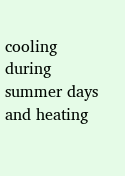cooling during summer days and heating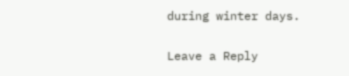during winter days.

Leave a Reply